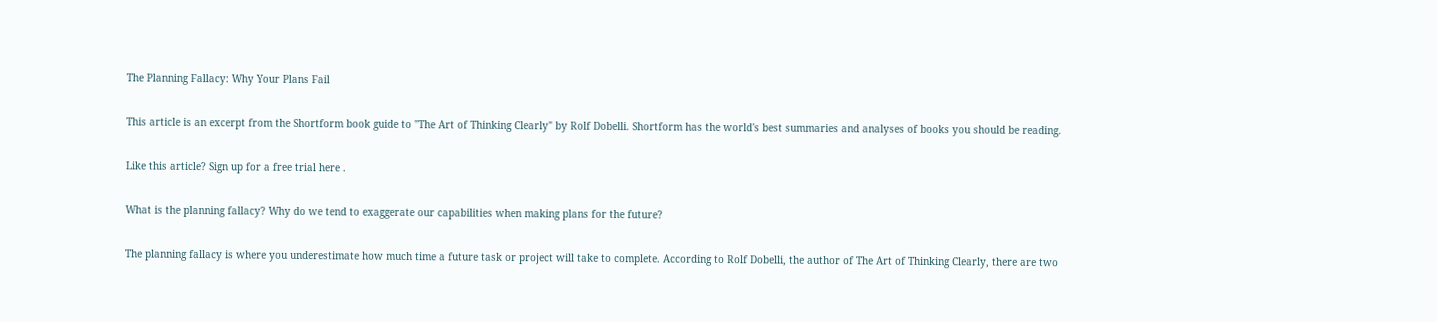The Planning Fallacy: Why Your Plans Fail

This article is an excerpt from the Shortform book guide to "The Art of Thinking Clearly" by Rolf Dobelli. Shortform has the world's best summaries and analyses of books you should be reading.

Like this article? Sign up for a free trial here .

What is the planning fallacy? Why do we tend to exaggerate our capabilities when making plans for the future?

The planning fallacy is where you underestimate how much time a future task or project will take to complete. According to Rolf Dobelli, the author of The Art of Thinking Clearly, there are two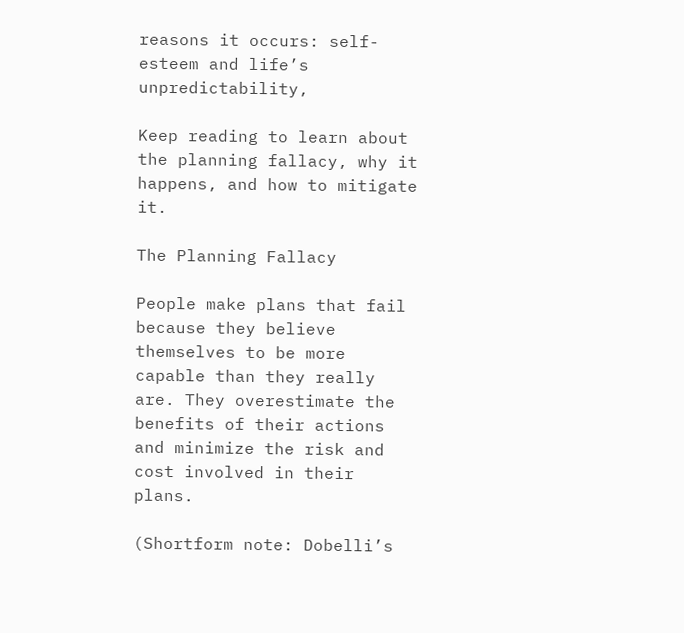reasons it occurs: self-esteem and life’s unpredictability,

Keep reading to learn about the planning fallacy, why it happens, and how to mitigate it.

The Planning Fallacy

People make plans that fail because they believe themselves to be more capable than they really are. They overestimate the benefits of their actions and minimize the risk and cost involved in their plans.

(Shortform note: Dobelli’s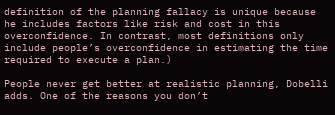definition of the planning fallacy is unique because he includes factors like risk and cost in this overconfidence. In contrast, most definitions only include people’s overconfidence in estimating the time required to execute a plan.)

People never get better at realistic planning, Dobelli adds. One of the reasons you don’t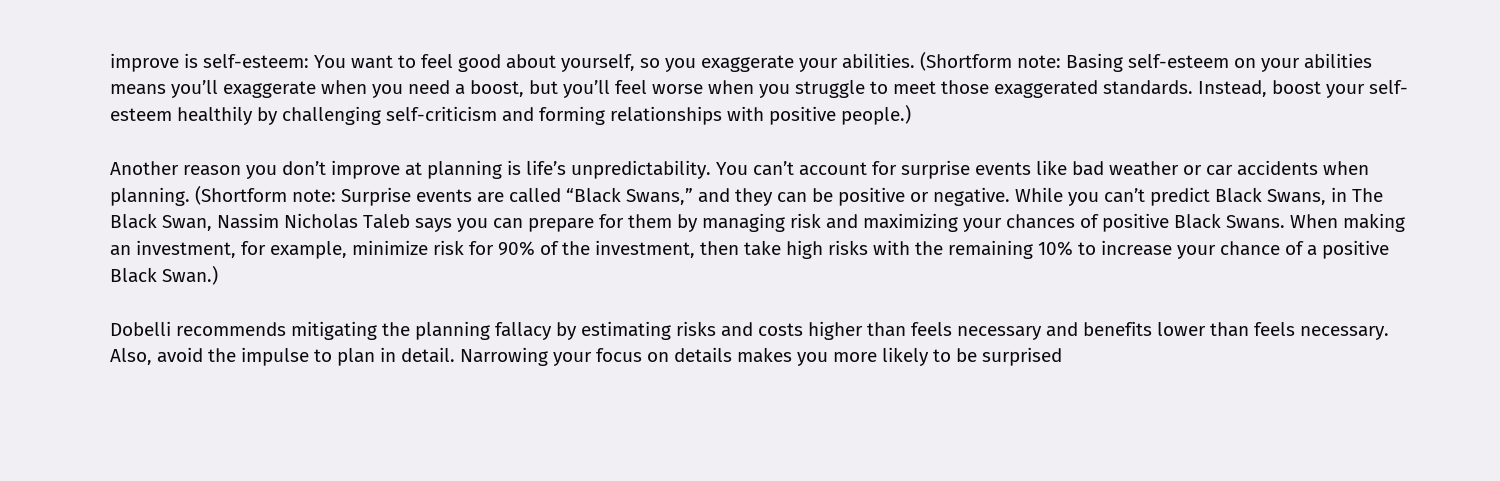improve is self-esteem: You want to feel good about yourself, so you exaggerate your abilities. (Shortform note: Basing self-esteem on your abilities means you’ll exaggerate when you need a boost, but you’ll feel worse when you struggle to meet those exaggerated standards. Instead, boost your self-esteem healthily by challenging self-criticism and forming relationships with positive people.)

Another reason you don’t improve at planning is life’s unpredictability. You can’t account for surprise events like bad weather or car accidents when planning. (Shortform note: Surprise events are called “Black Swans,” and they can be positive or negative. While you can’t predict Black Swans, in The Black Swan, Nassim Nicholas Taleb says you can prepare for them by managing risk and maximizing your chances of positive Black Swans. When making an investment, for example, minimize risk for 90% of the investment, then take high risks with the remaining 10% to increase your chance of a positive Black Swan.)

Dobelli recommends mitigating the planning fallacy by estimating risks and costs higher than feels necessary and benefits lower than feels necessary. Also, avoid the impulse to plan in detail. Narrowing your focus on details makes you more likely to be surprised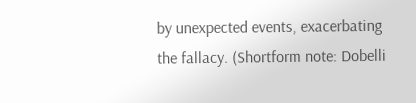by unexpected events, exacerbating the fallacy. (Shortform note: Dobelli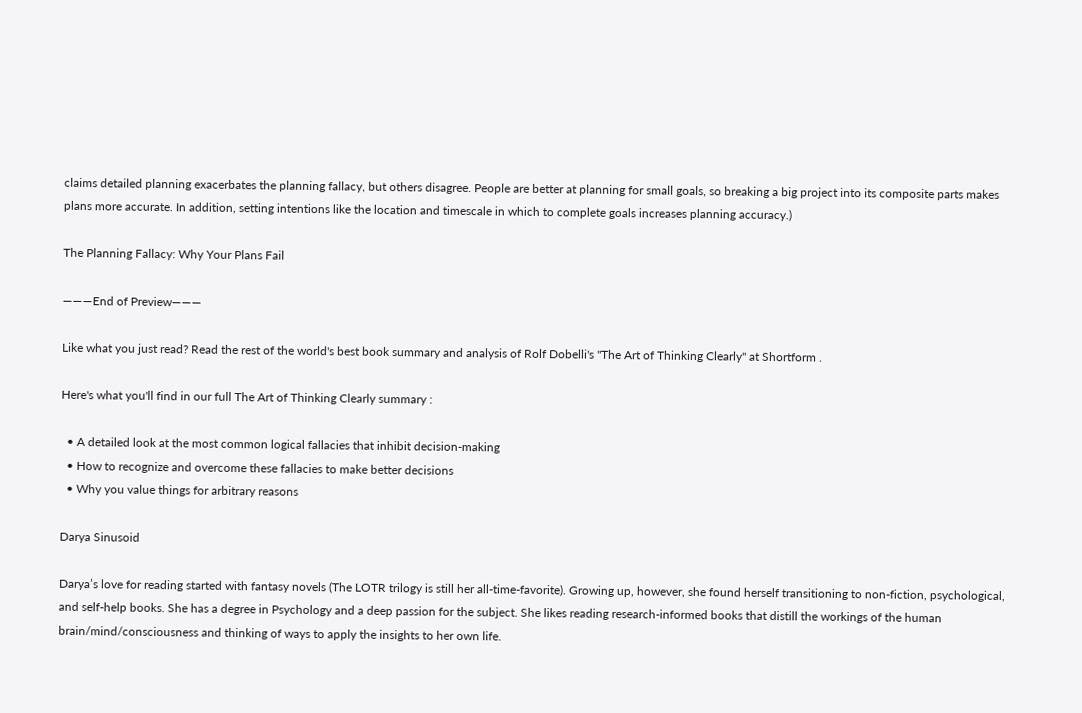claims detailed planning exacerbates the planning fallacy, but others disagree. People are better at planning for small goals, so breaking a big project into its composite parts makes plans more accurate. In addition, setting intentions like the location and timescale in which to complete goals increases planning accuracy.)

The Planning Fallacy: Why Your Plans Fail

———End of Preview———

Like what you just read? Read the rest of the world's best book summary and analysis of Rolf Dobelli's "The Art of Thinking Clearly" at Shortform .

Here's what you'll find in our full The Art of Thinking Clearly summary :

  • A detailed look at the most common logical fallacies that inhibit decision-making
  • How to recognize and overcome these fallacies to make better decisions
  • Why you value things for arbitrary reasons

Darya Sinusoid

Darya’s love for reading started with fantasy novels (The LOTR trilogy is still her all-time-favorite). Growing up, however, she found herself transitioning to non-fiction, psychological, and self-help books. She has a degree in Psychology and a deep passion for the subject. She likes reading research-informed books that distill the workings of the human brain/mind/consciousness and thinking of ways to apply the insights to her own life.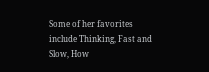Some of her favorites include Thinking, Fast and Slow, How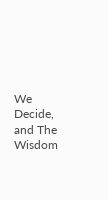We Decide, and The Wisdom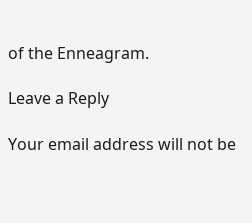of the Enneagram.

Leave a Reply

Your email address will not be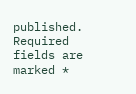published. Required fields are marked *